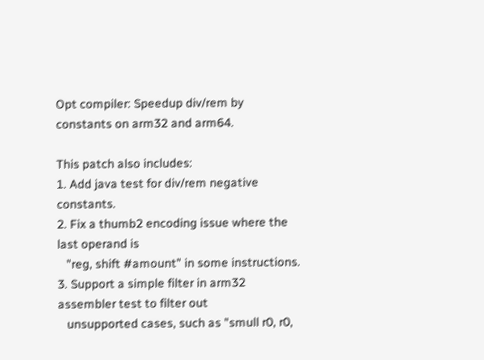Opt compiler: Speedup div/rem by constants on arm32 and arm64.

This patch also includes:
1. Add java test for div/rem negative constants.
2. Fix a thumb2 encoding issue where the last operand is
   "reg, shift #amount" in some instructions.
3. Support a simple filter in arm32 assembler test to filter out
   unsupported cases, such as "smull r0, r0,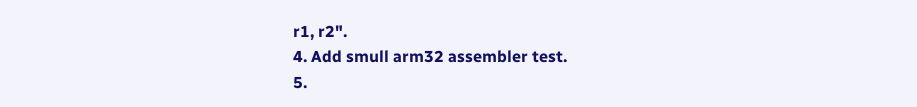r1, r2".
4. Add smull arm32 assembler test.
5.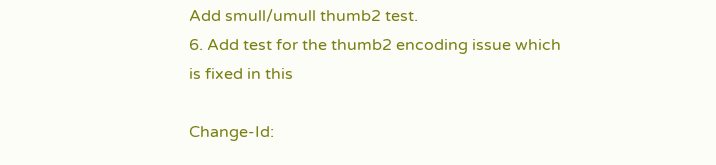Add smull/umull thumb2 test.
6. Add test for the thumb2 encoding issue which is fixed in this

Change-Id: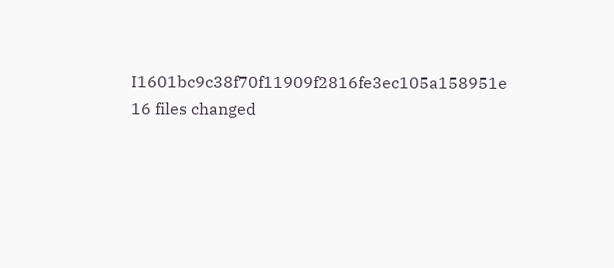I1601bc9c38f70f11909f2816fe3ec105a158951e
16 files changed